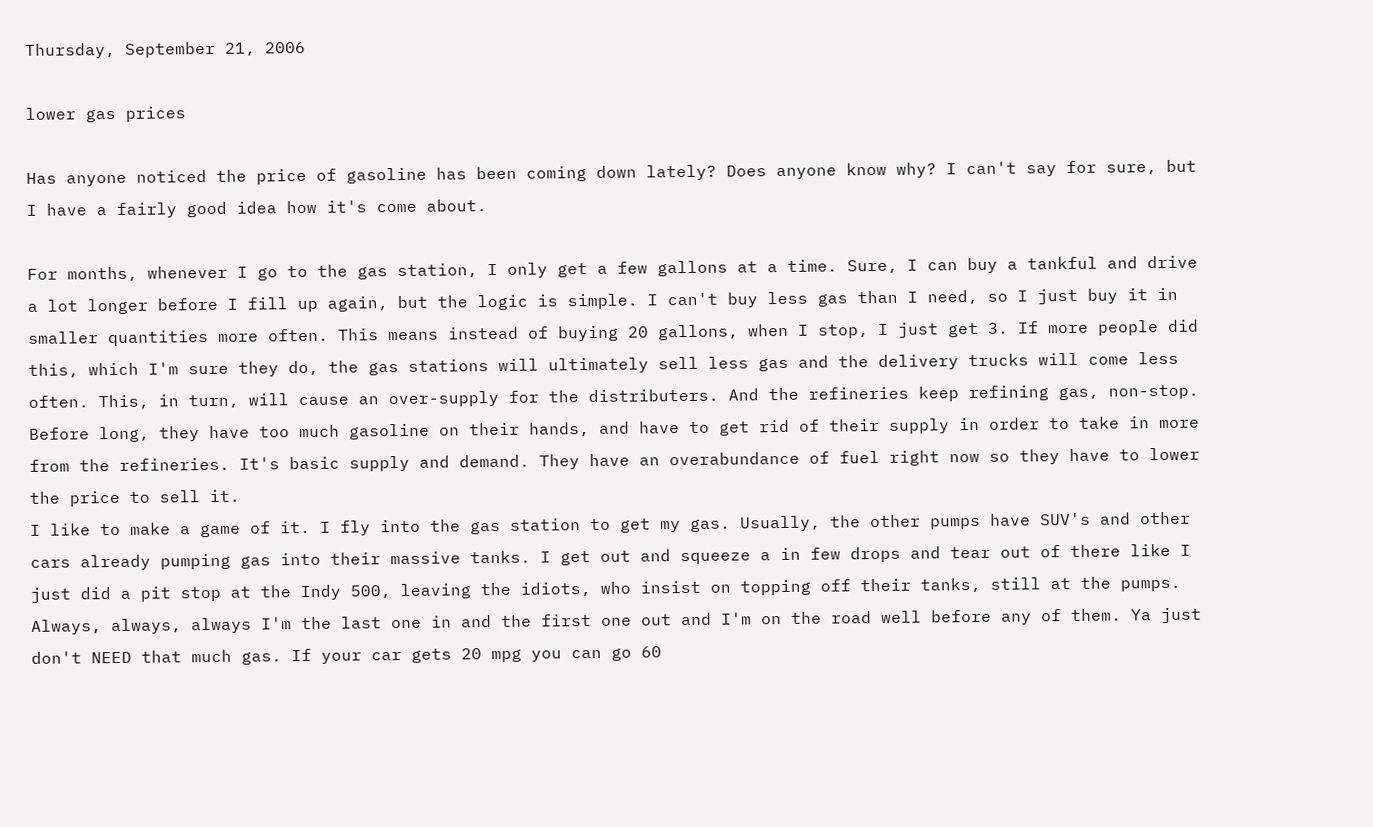Thursday, September 21, 2006

lower gas prices

Has anyone noticed the price of gasoline has been coming down lately? Does anyone know why? I can't say for sure, but I have a fairly good idea how it's come about.

For months, whenever I go to the gas station, I only get a few gallons at a time. Sure, I can buy a tankful and drive a lot longer before I fill up again, but the logic is simple. I can't buy less gas than I need, so I just buy it in smaller quantities more often. This means instead of buying 20 gallons, when I stop, I just get 3. If more people did this, which I'm sure they do, the gas stations will ultimately sell less gas and the delivery trucks will come less often. This, in turn, will cause an over-supply for the distributers. And the refineries keep refining gas, non-stop. Before long, they have too much gasoline on their hands, and have to get rid of their supply in order to take in more from the refineries. It's basic supply and demand. They have an overabundance of fuel right now so they have to lower the price to sell it.
I like to make a game of it. I fly into the gas station to get my gas. Usually, the other pumps have SUV's and other cars already pumping gas into their massive tanks. I get out and squeeze a in few drops and tear out of there like I just did a pit stop at the Indy 500, leaving the idiots, who insist on topping off their tanks, still at the pumps. Always, always, always I'm the last one in and the first one out and I'm on the road well before any of them. Ya just don't NEED that much gas. If your car gets 20 mpg you can go 60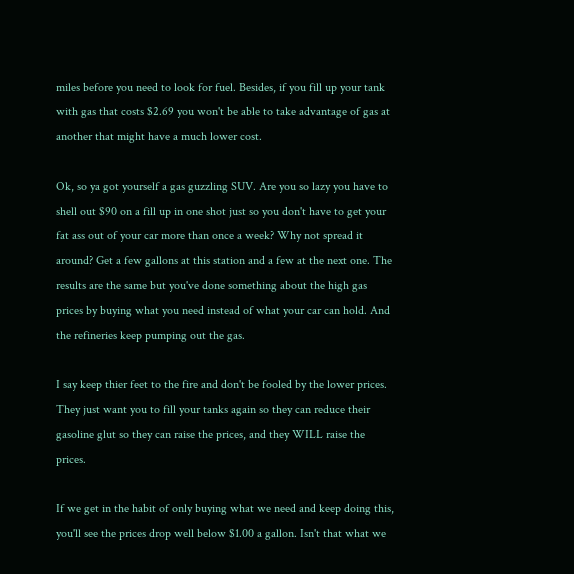miles before you need to look for fuel. Besides, if you fill up your tank with gas that costs $2.69 you won't be able to take advantage of gas at another that might have a much lower cost.

Ok, so ya got yourself a gas guzzling SUV. Are you so lazy you have to shell out $90 on a fill up in one shot just so you don't have to get your fat ass out of your car more than once a week? Why not spread it around? Get a few gallons at this station and a few at the next one. The results are the same but you've done something about the high gas prices by buying what you need instead of what your car can hold. And the refineries keep pumping out the gas.

I say keep thier feet to the fire and don't be fooled by the lower prices. They just want you to fill your tanks again so they can reduce their gasoline glut so they can raise the prices, and they WILL raise the prices.

If we get in the habit of only buying what we need and keep doing this, you'll see the prices drop well below $1.00 a gallon. Isn't that what we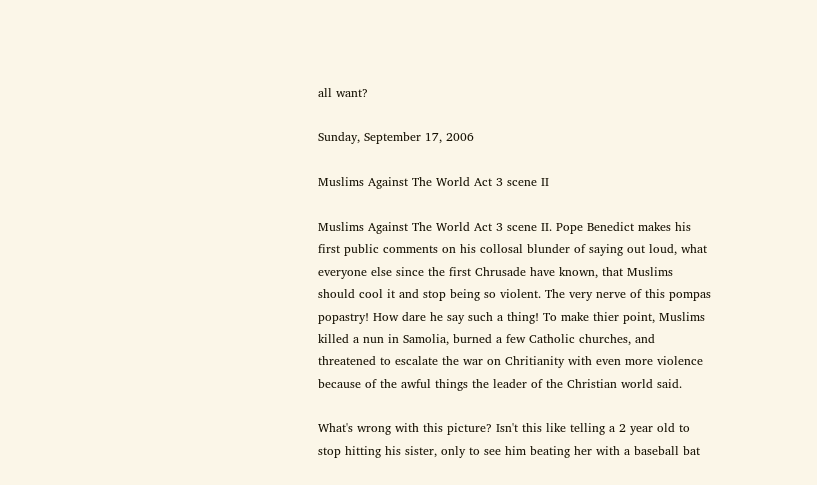all want?

Sunday, September 17, 2006

Muslims Against The World Act 3 scene II

Muslims Against The World Act 3 scene II. Pope Benedict makes his first public comments on his collosal blunder of saying out loud, what everyone else since the first Chrusade have known, that Muslims should cool it and stop being so violent. The very nerve of this pompas popastry! How dare he say such a thing! To make thier point, Muslims killed a nun in Samolia, burned a few Catholic churches, and threatened to escalate the war on Chritianity with even more violence because of the awful things the leader of the Christian world said.

What's wrong with this picture? Isn't this like telling a 2 year old to stop hitting his sister, only to see him beating her with a baseball bat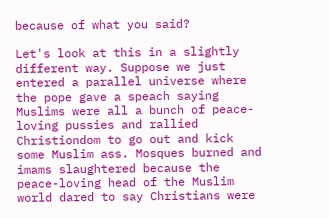because of what you said?

Let's look at this in a slightly different way. Suppose we just entered a parallel universe where the pope gave a speach saying Muslims were all a bunch of peace-loving pussies and rallied Christiondom to go out and kick some Muslim ass. Mosques burned and imams slaughtered because the peace-loving head of the Muslim world dared to say Christians were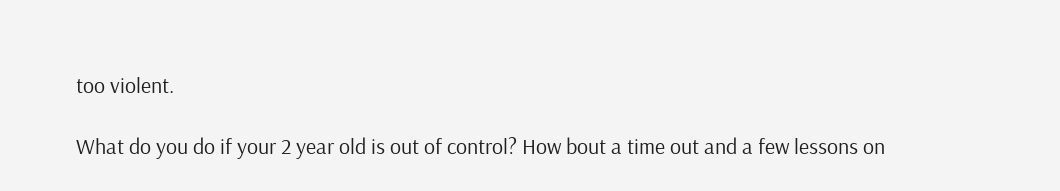too violent.

What do you do if your 2 year old is out of control? How bout a time out and a few lessons on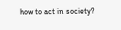how to act in society?